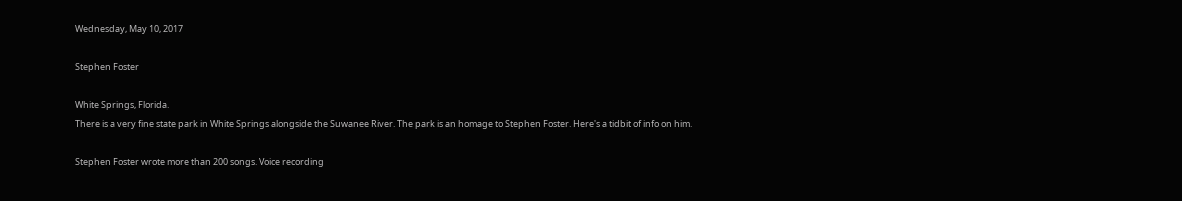Wednesday, May 10, 2017

Stephen Foster

White Springs, Florida.
There is a very fine state park in White Springs alongside the Suwanee River. The park is an homage to Stephen Foster. Here's a tidbit of info on him.

Stephen Foster wrote more than 200 songs. Voice recording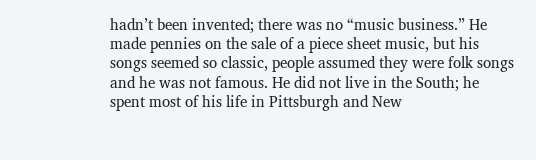hadn’t been invented; there was no “music business.” He made pennies on the sale of a piece sheet music, but his songs seemed so classic, people assumed they were folk songs and he was not famous. He did not live in the South; he spent most of his life in Pittsburgh and New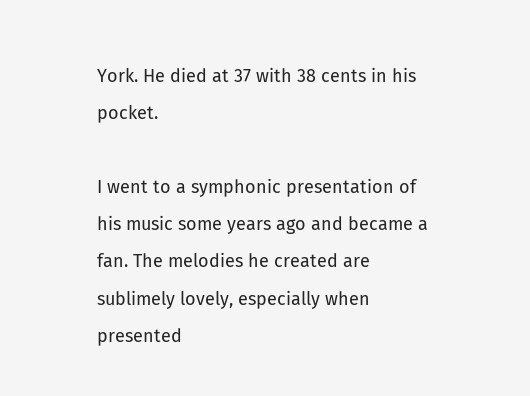York. He died at 37 with 38 cents in his pocket.

I went to a symphonic presentation of his music some years ago and became a fan. The melodies he created are sublimely lovely, especially when presented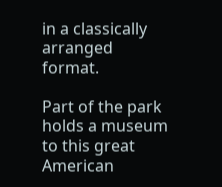in a classically arranged format.

Part of the park holds a museum to this great American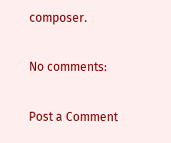composer.

No comments:

Post a Comment